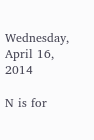Wednesday, April 16, 2014

N is for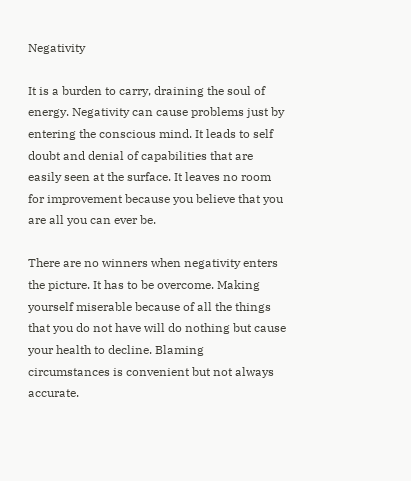Negativity

It is a burden to carry, draining the soul of energy. Negativity can cause problems just by entering the conscious mind. It leads to self doubt and denial of capabilities that are easily seen at the surface. It leaves no room for improvement because you believe that you are all you can ever be.

There are no winners when negativity enters the picture. It has to be overcome. Making yourself miserable because of all the things that you do not have will do nothing but cause your health to decline. Blaming circumstances is convenient but not always accurate.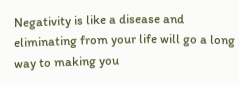Negativity is like a disease and eliminating from your life will go a long way to making you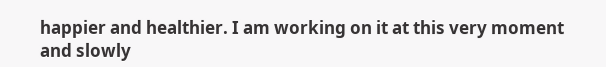happier and healthier. I am working on it at this very moment and slowly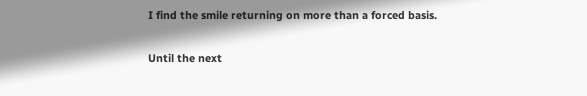I find the smile returning on more than a forced basis.

Until the next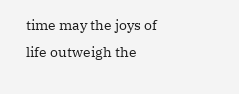time may the joys of life outweigh the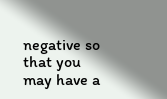negative so that you may have a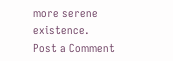more serene existence.
Post a Comment